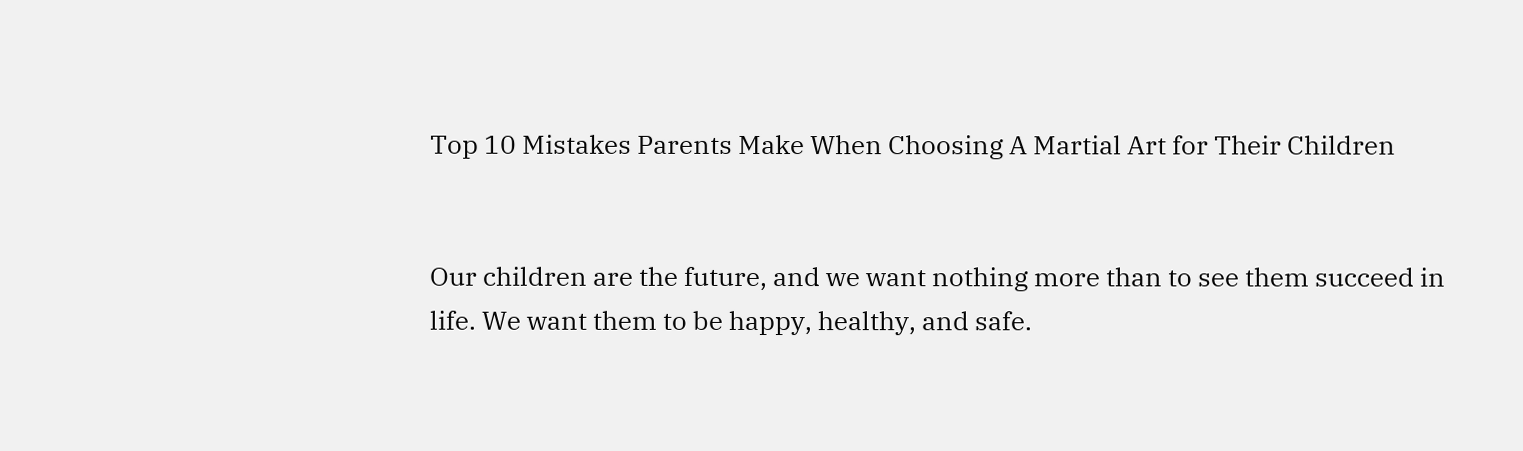Top 10 Mistakes Parents Make When Choosing A Martial Art for Their Children


Our children are the future, and we want nothing more than to see them succeed in life. We want them to be happy, healthy, and safe.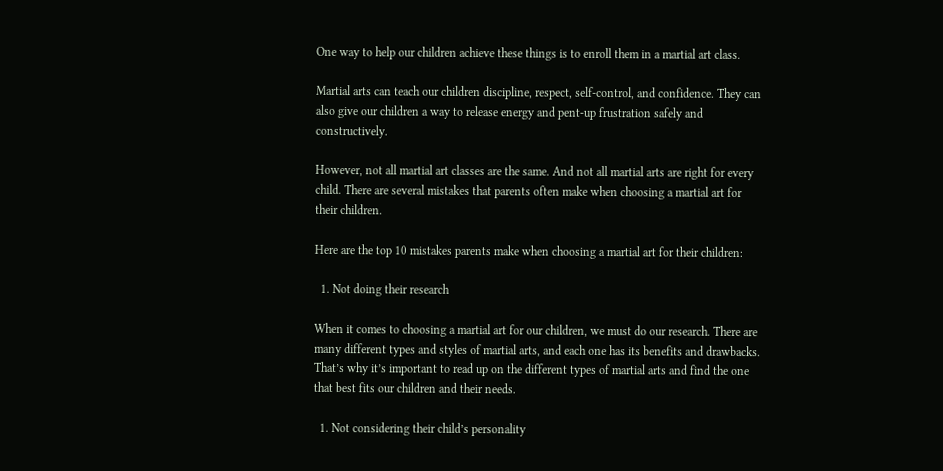One way to help our children achieve these things is to enroll them in a martial art class.

Martial arts can teach our children discipline, respect, self-control, and confidence. They can also give our children a way to release energy and pent-up frustration safely and constructively.

However, not all martial art classes are the same. And not all martial arts are right for every child. There are several mistakes that parents often make when choosing a martial art for their children.

Here are the top 10 mistakes parents make when choosing a martial art for their children:

  1. Not doing their research

When it comes to choosing a martial art for our children, we must do our research. There are many different types and styles of martial arts, and each one has its benefits and drawbacks. That’s why it’s important to read up on the different types of martial arts and find the one that best fits our children and their needs.

  1. Not considering their child’s personality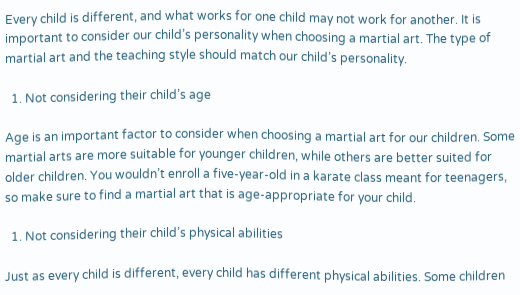Every child is different, and what works for one child may not work for another. It is important to consider our child’s personality when choosing a martial art. The type of martial art and the teaching style should match our child’s personality.

  1. Not considering their child’s age

Age is an important factor to consider when choosing a martial art for our children. Some martial arts are more suitable for younger children, while others are better suited for older children. You wouldn’t enroll a five-year-old in a karate class meant for teenagers, so make sure to find a martial art that is age-appropriate for your child.

  1. Not considering their child’s physical abilities

Just as every child is different, every child has different physical abilities. Some children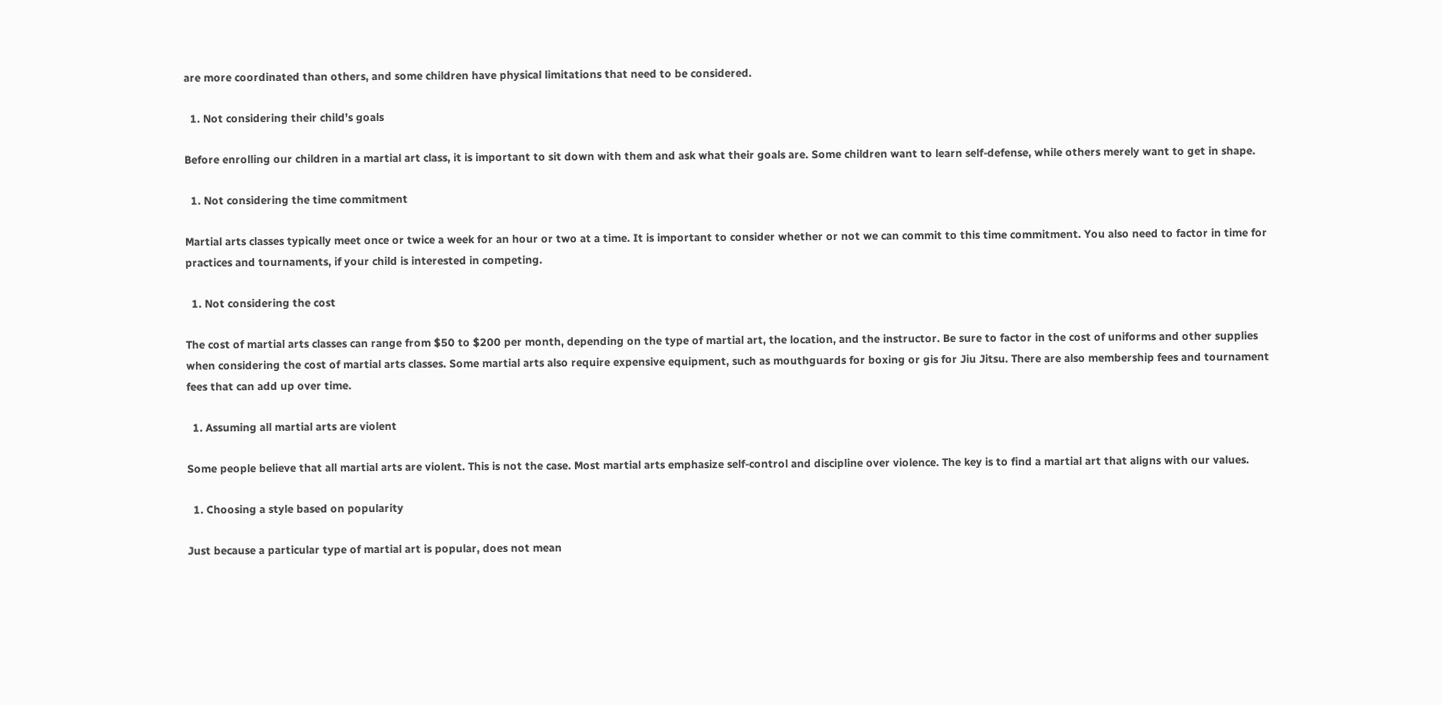are more coordinated than others, and some children have physical limitations that need to be considered.

  1. Not considering their child’s goals

Before enrolling our children in a martial art class, it is important to sit down with them and ask what their goals are. Some children want to learn self-defense, while others merely want to get in shape.

  1. Not considering the time commitment

Martial arts classes typically meet once or twice a week for an hour or two at a time. It is important to consider whether or not we can commit to this time commitment. You also need to factor in time for practices and tournaments, if your child is interested in competing.

  1. Not considering the cost

The cost of martial arts classes can range from $50 to $200 per month, depending on the type of martial art, the location, and the instructor. Be sure to factor in the cost of uniforms and other supplies when considering the cost of martial arts classes. Some martial arts also require expensive equipment, such as mouthguards for boxing or gis for Jiu Jitsu. There are also membership fees and tournament fees that can add up over time.

  1. Assuming all martial arts are violent

Some people believe that all martial arts are violent. This is not the case. Most martial arts emphasize self-control and discipline over violence. The key is to find a martial art that aligns with our values.

  1. Choosing a style based on popularity

Just because a particular type of martial art is popular, does not mean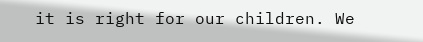it is right for our children. We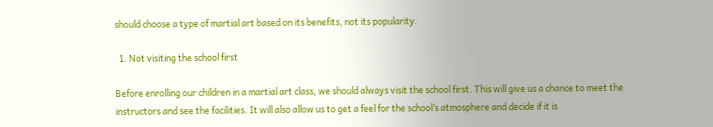should choose a type of martial art based on its benefits, not its popularity.

  1. Not visiting the school first

Before enrolling our children in a martial art class, we should always visit the school first. This will give us a chance to meet the instructors and see the facilities. It will also allow us to get a feel for the school’s atmosphere and decide if it is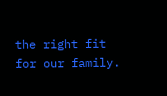the right fit for our family.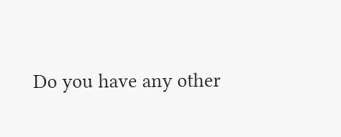Do you have any other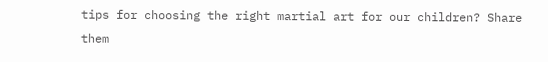tips for choosing the right martial art for our children? Share them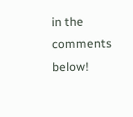in the comments below!